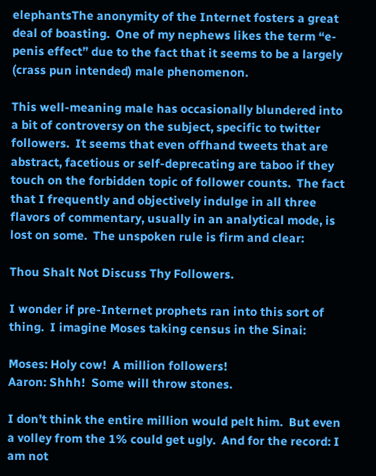elephantsThe anonymity of the Internet fosters a great deal of boasting.  One of my nephews likes the term “e-penis effect” due to the fact that it seems to be a largely (crass pun intended) male phenomenon.

This well-meaning male has occasionally blundered into a bit of controversy on the subject, specific to twitter followers.  It seems that even offhand tweets that are abstract, facetious or self-deprecating are taboo if they touch on the forbidden topic of follower counts.  The fact that I frequently and objectively indulge in all three flavors of commentary, usually in an analytical mode, is lost on some.  The unspoken rule is firm and clear:

Thou Shalt Not Discuss Thy Followers.

I wonder if pre-Internet prophets ran into this sort of thing.  I imagine Moses taking census in the Sinai:

Moses: Holy cow!  A million followers!
Aaron: Shhh!  Some will throw stones.

I don’t think the entire million would pelt him.  But even a volley from the 1% could get ugly.  And for the record: I am not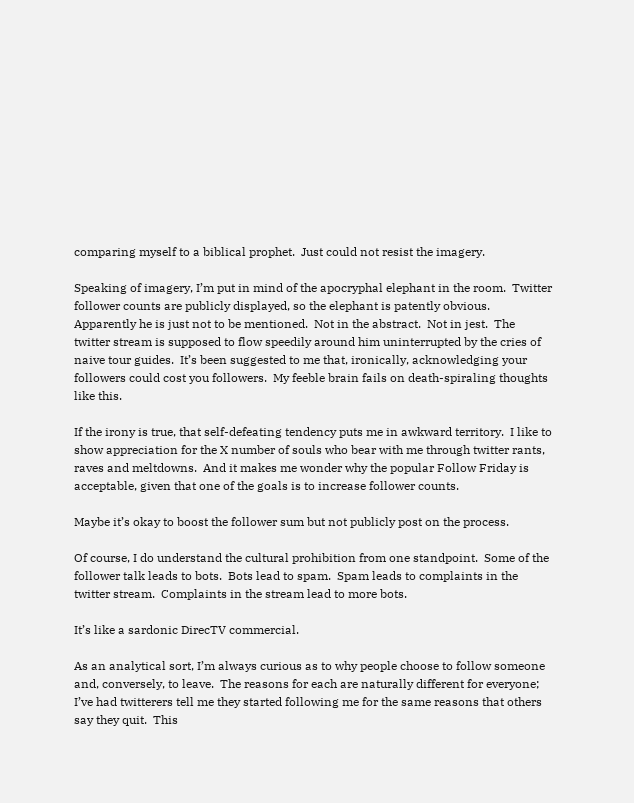comparing myself to a biblical prophet.  Just could not resist the imagery.

Speaking of imagery, I’m put in mind of the apocryphal elephant in the room.  Twitter follower counts are publicly displayed, so the elephant is patently obvious.  Apparently he is just not to be mentioned.  Not in the abstract.  Not in jest.  The twitter stream is supposed to flow speedily around him uninterrupted by the cries of naive tour guides.  It’s been suggested to me that, ironically, acknowledging your followers could cost you followers.  My feeble brain fails on death-spiraling thoughts like this.

If the irony is true, that self-defeating tendency puts me in awkward territory.  I like to show appreciation for the X number of souls who bear with me through twitter rants, raves and meltdowns.  And it makes me wonder why the popular Follow Friday is acceptable, given that one of the goals is to increase follower counts.

Maybe it’s okay to boost the follower sum but not publicly post on the process.

Of course, I do understand the cultural prohibition from one standpoint.  Some of the follower talk leads to bots.  Bots lead to spam.  Spam leads to complaints in the twitter stream.  Complaints in the stream lead to more bots.

It’s like a sardonic DirecTV commercial.

As an analytical sort, I’m always curious as to why people choose to follow someone and, conversely, to leave.  The reasons for each are naturally different for everyone; I’ve had twitterers tell me they started following me for the same reasons that others say they quit.  This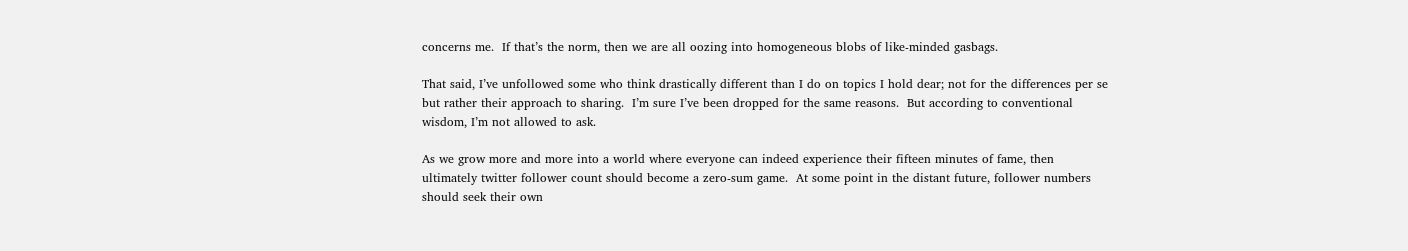concerns me.  If that’s the norm, then we are all oozing into homogeneous blobs of like-minded gasbags.

That said, I’ve unfollowed some who think drastically different than I do on topics I hold dear; not for the differences per se but rather their approach to sharing.  I’m sure I’ve been dropped for the same reasons.  But according to conventional wisdom, I’m not allowed to ask.

As we grow more and more into a world where everyone can indeed experience their fifteen minutes of fame, then ultimately twitter follower count should become a zero-sum game.  At some point in the distant future, follower numbers should seek their own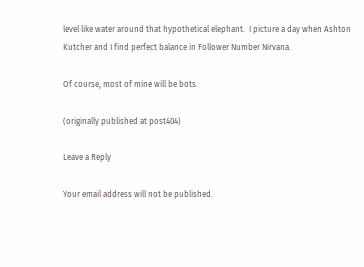level like water around that hypothetical elephant.  I picture a day when Ashton Kutcher and I find perfect balance in Follower Number Nirvana.

Of course, most of mine will be bots.

(originally published at post404)

Leave a Reply

Your email address will not be published.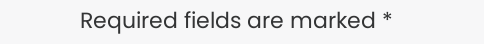Required fields are marked *